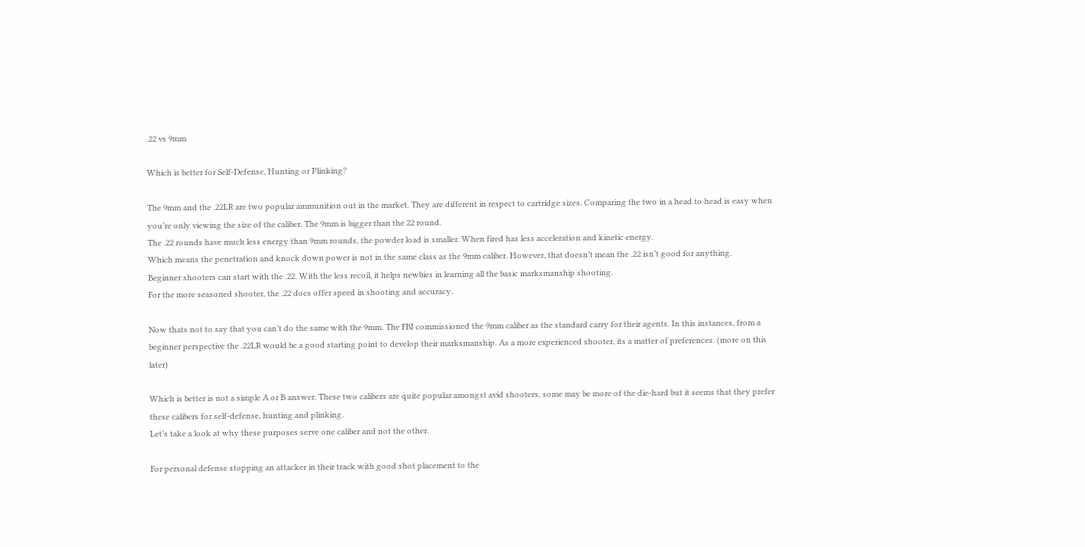.22 vs 9mm

Which is better for Self-Defense, Hunting or Plinking?

The 9mm and the .22LR are two popular ammunition out in the market. They are different in respect to cartridge sizes. Comparing the two in a head to head is easy when you’re only viewing the size of the caliber. The 9mm is bigger than the 22 round.
The .22 rounds have much less energy than 9mm rounds, the powder load is smaller. When fired has less acceleration and kinetic energy.
Which means the penetration and knock down power is not in the same class as the 9mm caliber. However, that doesn’t mean the .22 isn’t good for anything.
Beginner shooters can start with the .22. With the less recoil, it helps newbies in learning all the basic marksmanship shooting.
For the more seasoned shooter, the .22 does offer speed in shooting and accuracy.

Now thats not to say that you can’t do the same with the 9mm. The FBI commissioned the 9mm caliber as the standard carry for their agents. In this instances, from a beginner perspective the .22LR would be a good starting point to develop their marksmanship. As a more experienced shooter, its a matter of preferences. (more on this later)

Which is better is not a simple A or B answer. These two calibers are quite popular amongst avid shooters, some may be more of the die-hard but it seems that they prefer these calibers for self-defense, hunting and plinking.
Let’s take a look at why these purposes serve one caliber and not the other.

For personal defense stopping an attacker in their track with good shot placement to the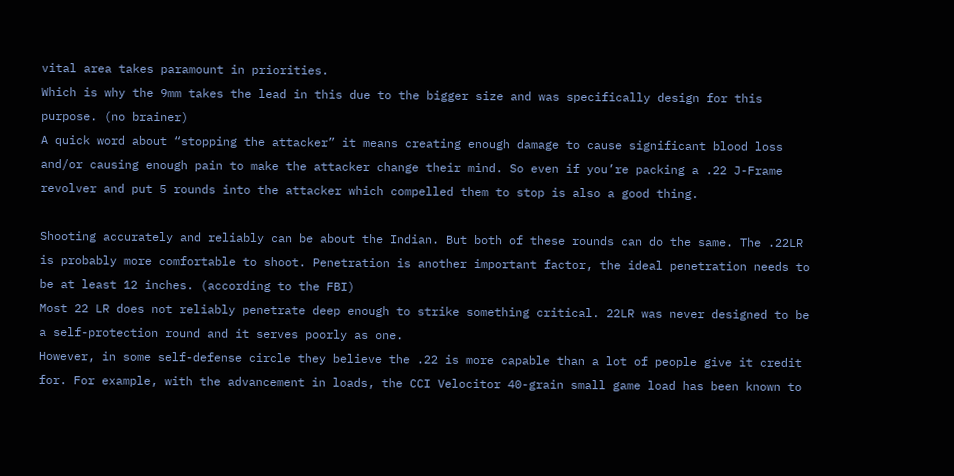vital area takes paramount in priorities.
Which is why the 9mm takes the lead in this due to the bigger size and was specifically design for this purpose. (no brainer)
A quick word about “stopping the attacker” it means creating enough damage to cause significant blood loss and/or causing enough pain to make the attacker change their mind. So even if you’re packing a .22 J-Frame revolver and put 5 rounds into the attacker which compelled them to stop is also a good thing.

Shooting accurately and reliably can be about the Indian. But both of these rounds can do the same. The .22LR is probably more comfortable to shoot. Penetration is another important factor, the ideal penetration needs to be at least 12 inches. (according to the FBI)
Most 22 LR does not reliably penetrate deep enough to strike something critical. 22LR was never designed to be a self-protection round and it serves poorly as one.
However, in some self-defense circle they believe the .22 is more capable than a lot of people give it credit for. For example, with the advancement in loads, the CCI Velocitor 40-grain small game load has been known to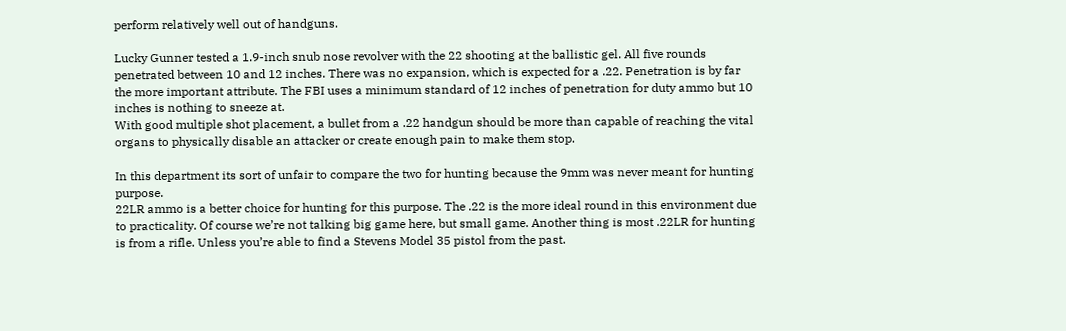perform relatively well out of handguns.

Lucky Gunner tested a 1.9-inch snub nose revolver with the 22 shooting at the ballistic gel. All five rounds penetrated between 10 and 12 inches. There was no expansion, which is expected for a .22. Penetration is by far the more important attribute. The FBI uses a minimum standard of 12 inches of penetration for duty ammo but 10 inches is nothing to sneeze at.
With good multiple shot placement, a bullet from a .22 handgun should be more than capable of reaching the vital organs to physically disable an attacker or create enough pain to make them stop.

In this department its sort of unfair to compare the two for hunting because the 9mm was never meant for hunting purpose.
22LR ammo is a better choice for hunting for this purpose. The .22 is the more ideal round in this environment due to practicality. Of course we’re not talking big game here, but small game. Another thing is most .22LR for hunting is from a rifle. Unless you’re able to find a Stevens Model 35 pistol from the past.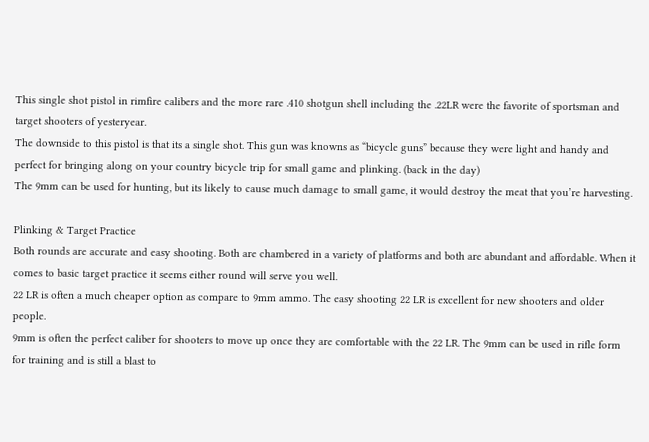This single shot pistol in rimfire calibers and the more rare .410 shotgun shell including the .22LR were the favorite of sportsman and target shooters of yesteryear.
The downside to this pistol is that its a single shot. This gun was knowns as “bicycle guns” because they were light and handy and perfect for bringing along on your country bicycle trip for small game and plinking. (back in the day)
The 9mm can be used for hunting, but its likely to cause much damage to small game, it would destroy the meat that you’re harvesting.

Plinking & Target Practice
Both rounds are accurate and easy shooting. Both are chambered in a variety of platforms and both are abundant and affordable. When it comes to basic target practice it seems either round will serve you well.
22 LR is often a much cheaper option as compare to 9mm ammo. The easy shooting 22 LR is excellent for new shooters and older people.
9mm is often the perfect caliber for shooters to move up once they are comfortable with the 22 LR. The 9mm can be used in rifle form for training and is still a blast to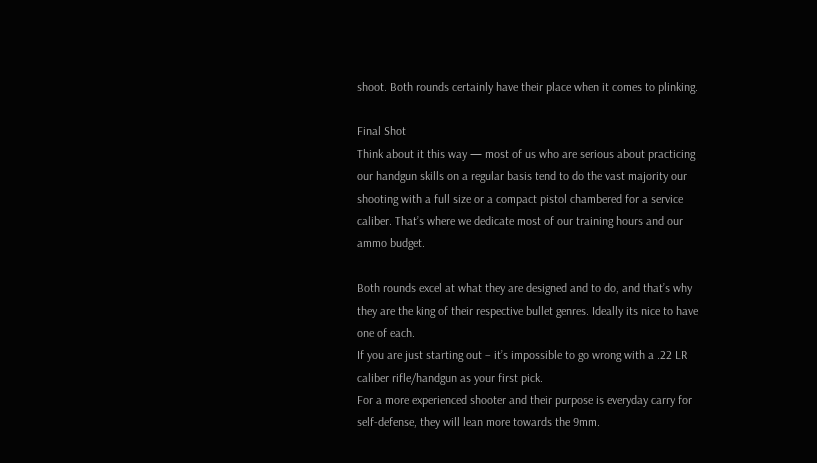shoot. Both rounds certainly have their place when it comes to plinking.

Final Shot
Think about it this way — most of us who are serious about practicing our handgun skills on a regular basis tend to do the vast majority our shooting with a full size or a compact pistol chambered for a service caliber. That’s where we dedicate most of our training hours and our ammo budget.

Both rounds excel at what they are designed and to do, and that’s why they are the king of their respective bullet genres. Ideally its nice to have one of each.
If you are just starting out – it’s impossible to go wrong with a .22 LR caliber rifle/handgun as your first pick.
For a more experienced shooter and their purpose is everyday carry for self-defense, they will lean more towards the 9mm.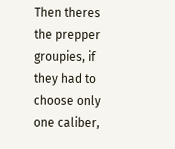Then theres the prepper groupies, if they had to choose only one caliber,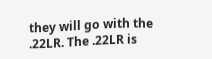they will go with the .22LR. The .22LR is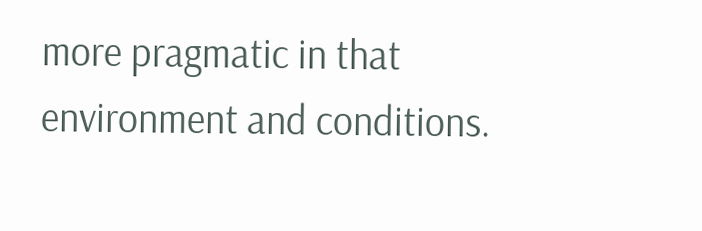more pragmatic in that environment and conditions.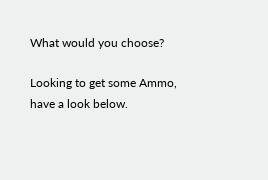What would you choose?

Looking to get some Ammo, have a look below.